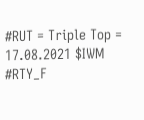#RUT = Triple Top = 17.08.2021 $IWM #RTY_F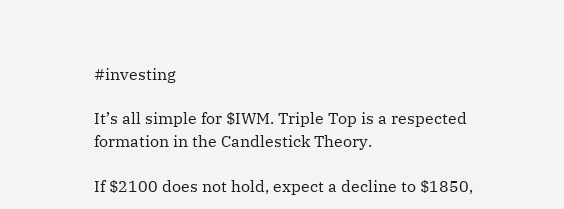#investing

It’s all simple for $IWM. Triple Top is a respected formation in the Candlestick Theory.

If $2100 does not hold, expect a decline to $1850,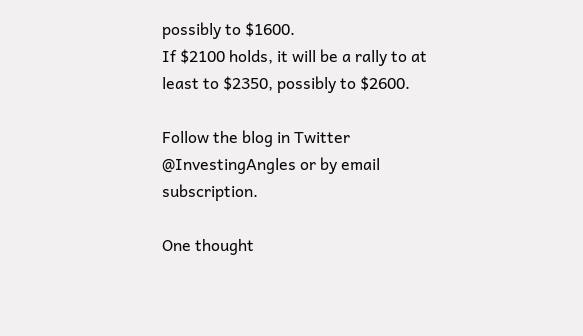possibly to $1600.
If $2100 holds, it will be a rally to at least to $2350, possibly to $2600.

Follow the blog in Twitter @InvestingAngles or by email subscription.

One thought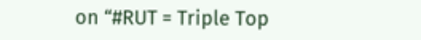on “#RUT = Triple Top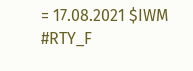= 17.08.2021 $IWM #RTY_F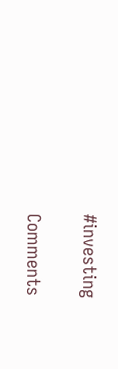#investing

Comments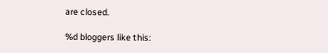are closed.

%d bloggers like this: